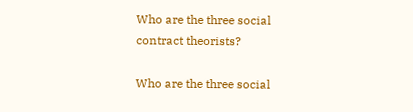Who are the three social contract theorists?

Who are the three social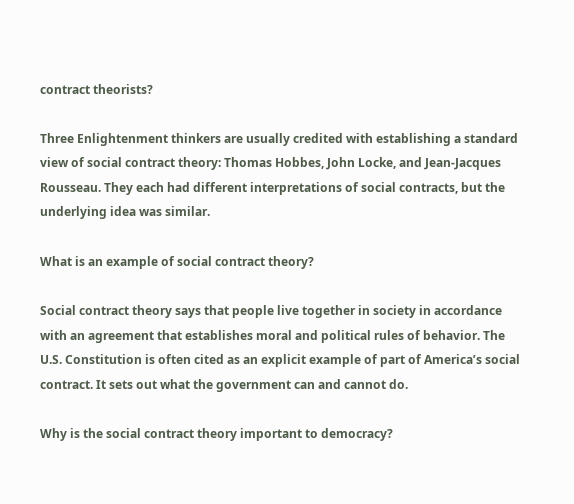contract theorists?

Three Enlightenment thinkers are usually credited with establishing a standard view of social contract theory: Thomas Hobbes, John Locke, and Jean-Jacques Rousseau. They each had different interpretations of social contracts, but the underlying idea was similar.

What is an example of social contract theory?

Social contract theory says that people live together in society in accordance with an agreement that establishes moral and political rules of behavior. The U.S. Constitution is often cited as an explicit example of part of America’s social contract. It sets out what the government can and cannot do.

Why is the social contract theory important to democracy?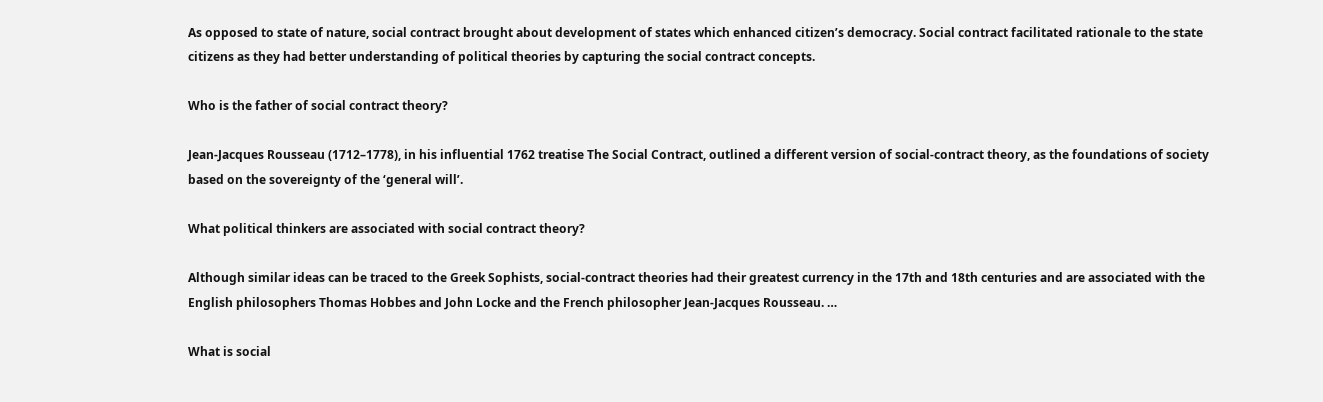As opposed to state of nature, social contract brought about development of states which enhanced citizen’s democracy. Social contract facilitated rationale to the state citizens as they had better understanding of political theories by capturing the social contract concepts.

Who is the father of social contract theory?

Jean-Jacques Rousseau (1712–1778), in his influential 1762 treatise The Social Contract, outlined a different version of social-contract theory, as the foundations of society based on the sovereignty of the ‘general will’.

What political thinkers are associated with social contract theory?

Although similar ideas can be traced to the Greek Sophists, social-contract theories had their greatest currency in the 17th and 18th centuries and are associated with the English philosophers Thomas Hobbes and John Locke and the French philosopher Jean-Jacques Rousseau. …

What is social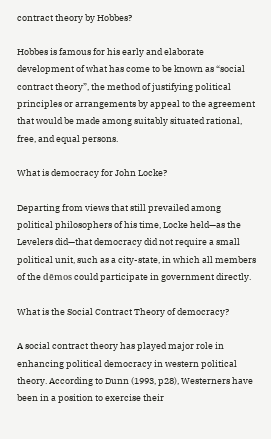contract theory by Hobbes?

Hobbes is famous for his early and elaborate development of what has come to be known as “social contract theory”, the method of justifying political principles or arrangements by appeal to the agreement that would be made among suitably situated rational, free, and equal persons.

What is democracy for John Locke?

Departing from views that still prevailed among political philosophers of his time, Locke held—as the Levelers did—that democracy did not require a small political unit, such as a city-state, in which all members of the dēmos could participate in government directly.

What is the Social Contract Theory of democracy?

A social contract theory has played major role in enhancing political democracy in western political theory. According to Dunn (1993, p28), Westerners have been in a position to exercise their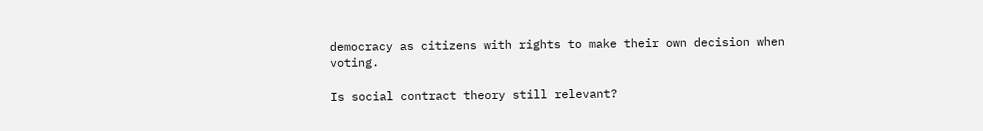democracy as citizens with rights to make their own decision when voting.

Is social contract theory still relevant?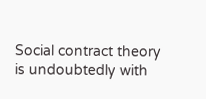Social contract theory is undoubtedly with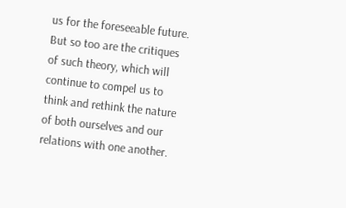us for the foreseeable future. But so too are the critiques of such theory, which will continue to compel us to think and rethink the nature of both ourselves and our relations with one another.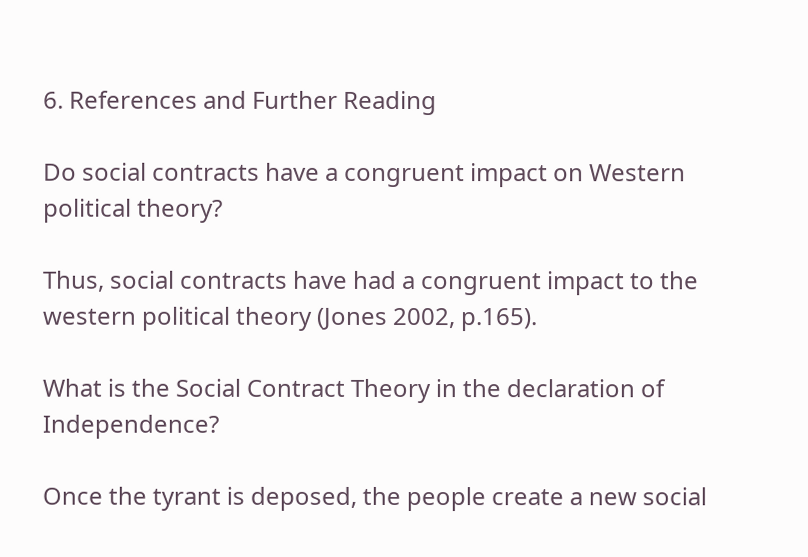6. References and Further Reading

Do social contracts have a congruent impact on Western political theory?

Thus, social contracts have had a congruent impact to the western political theory (Jones 2002, p.165).

What is the Social Contract Theory in the declaration of Independence?

Once the tyrant is deposed, the people create a new social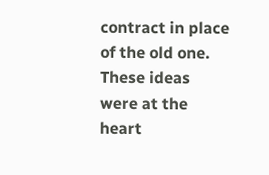contract in place of the old one. These ideas were at the heart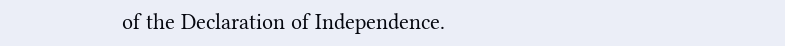of the Declaration of Independence.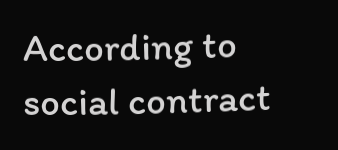According to social contract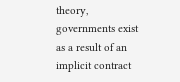theory, governments exist as a result of an implicit contract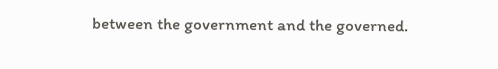between the government and the governed.